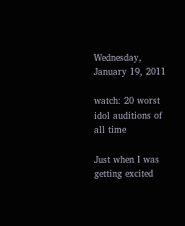Wednesday, January 19, 2011

watch: 20 worst idol auditions of all time

Just when I was getting excited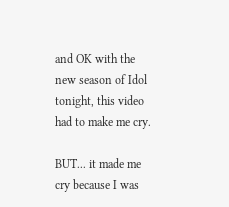and OK with the new season of Idol tonight, this video had to make me cry.

BUT... it made me cry because I was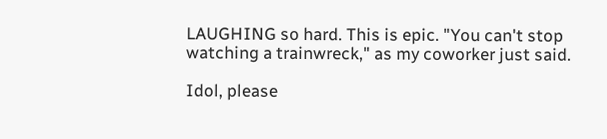LAUGHING so hard. This is epic. "You can't stop watching a trainwreck," as my coworker just said.

Idol, please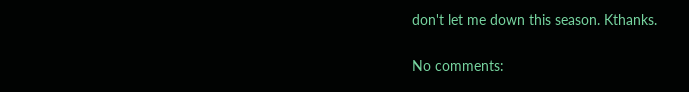don't let me down this season. Kthanks.


No comments: